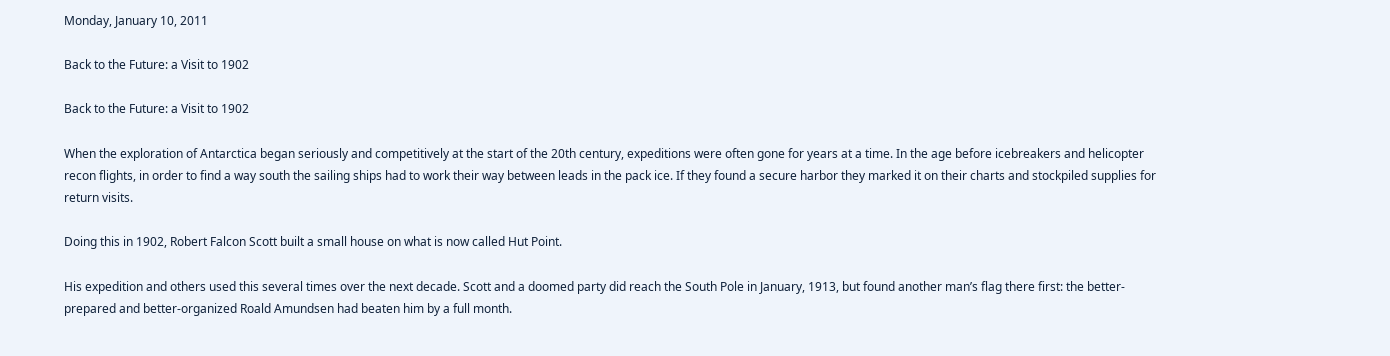Monday, January 10, 2011

Back to the Future: a Visit to 1902

Back to the Future: a Visit to 1902

When the exploration of Antarctica began seriously and competitively at the start of the 20th century, expeditions were often gone for years at a time. In the age before icebreakers and helicopter recon flights, in order to find a way south the sailing ships had to work their way between leads in the pack ice. If they found a secure harbor they marked it on their charts and stockpiled supplies for return visits.

Doing this in 1902, Robert Falcon Scott built a small house on what is now called Hut Point.

His expedition and others used this several times over the next decade. Scott and a doomed party did reach the South Pole in January, 1913, but found another man’s flag there first: the better-prepared and better-organized Roald Amundsen had beaten him by a full month.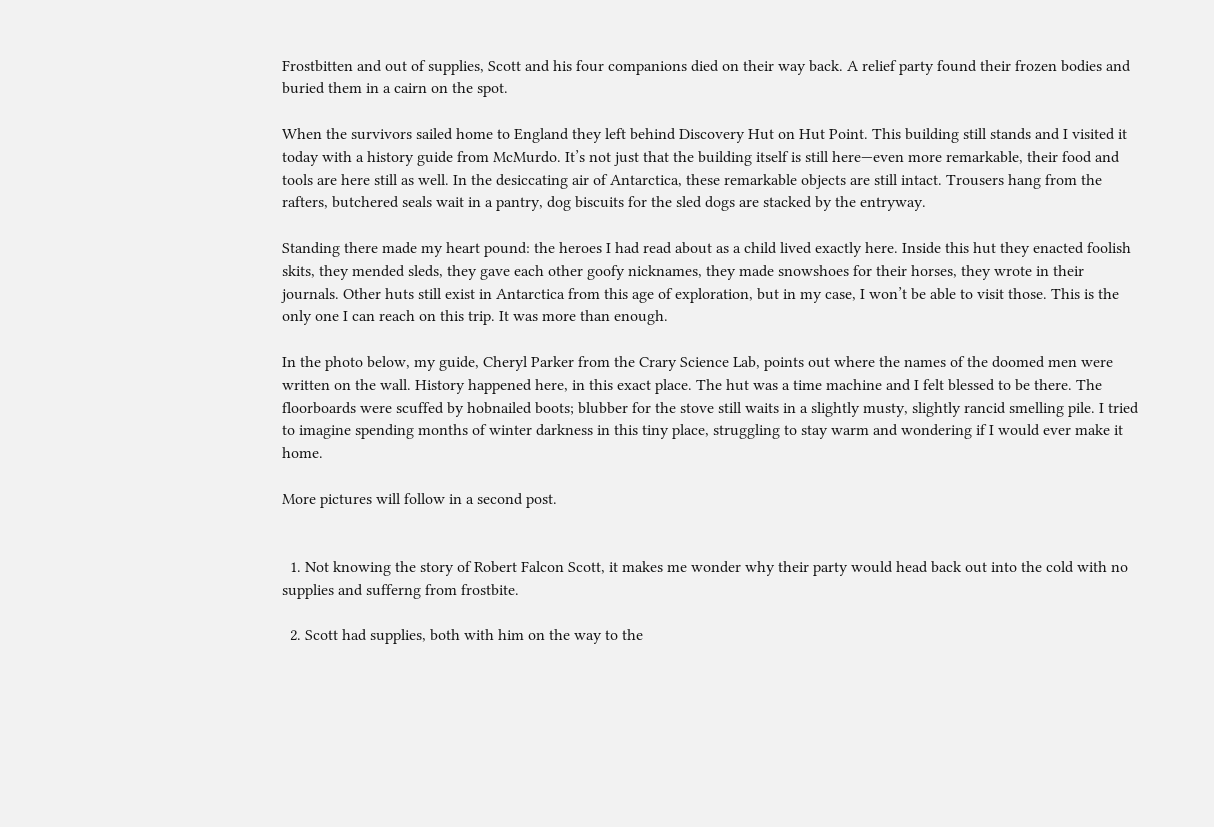Frostbitten and out of supplies, Scott and his four companions died on their way back. A relief party found their frozen bodies and buried them in a cairn on the spot.

When the survivors sailed home to England they left behind Discovery Hut on Hut Point. This building still stands and I visited it today with a history guide from McMurdo. It’s not just that the building itself is still here—even more remarkable, their food and tools are here still as well. In the desiccating air of Antarctica, these remarkable objects are still intact. Trousers hang from the rafters, butchered seals wait in a pantry, dog biscuits for the sled dogs are stacked by the entryway.

Standing there made my heart pound: the heroes I had read about as a child lived exactly here. Inside this hut they enacted foolish skits, they mended sleds, they gave each other goofy nicknames, they made snowshoes for their horses, they wrote in their journals. Other huts still exist in Antarctica from this age of exploration, but in my case, I won’t be able to visit those. This is the only one I can reach on this trip. It was more than enough.

In the photo below, my guide, Cheryl Parker from the Crary Science Lab, points out where the names of the doomed men were written on the wall. History happened here, in this exact place. The hut was a time machine and I felt blessed to be there. The floorboards were scuffed by hobnailed boots; blubber for the stove still waits in a slightly musty, slightly rancid smelling pile. I tried to imagine spending months of winter darkness in this tiny place, struggling to stay warm and wondering if I would ever make it home.

More pictures will follow in a second post.


  1. Not knowing the story of Robert Falcon Scott, it makes me wonder why their party would head back out into the cold with no supplies and sufferng from frostbite.

  2. Scott had supplies, both with him on the way to the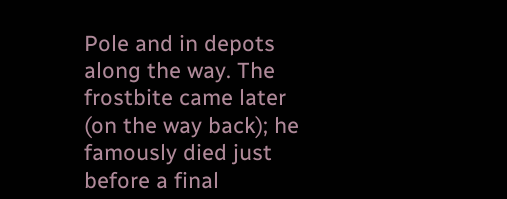Pole and in depots along the way. The frostbite came later (on the way back); he famously died just before a final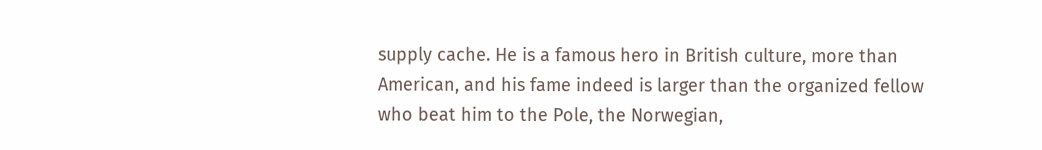supply cache. He is a famous hero in British culture, more than American, and his fame indeed is larger than the organized fellow who beat him to the Pole, the Norwegian,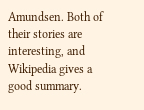Amundsen. Both of their stories are interesting, and Wikipedia gives a good summary.